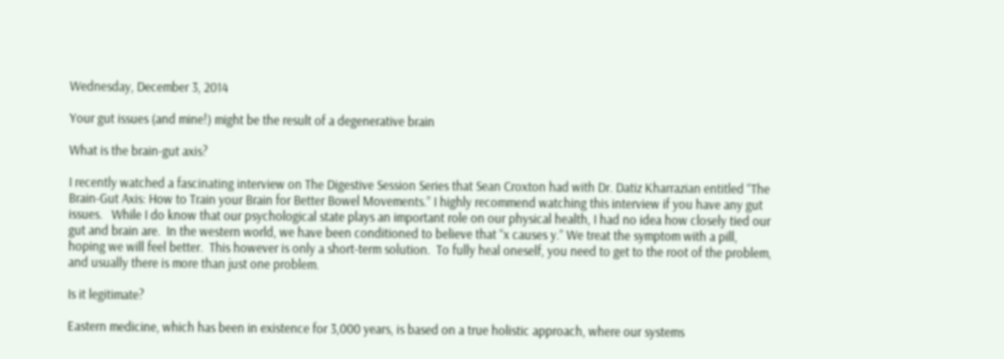Wednesday, December 3, 2014

Your gut issues (and mine!) might be the result of a degenerative brain

What is the brain-gut axis?

I recently watched a fascinating interview on The Digestive Session Series that Sean Croxton had with Dr. Datiz Kharrazian entitled “The Brain-Gut Axis: How to Train your Brain for Better Bowel Movements.” I highly recommend watching this interview if you have any gut issues.   While I do know that our psychological state plays an important role on our physical health, I had no idea how closely tied our gut and brain are.  In the western world, we have been conditioned to believe that “x causes y.” We treat the symptom with a pill, hoping we will feel better.  This however is only a short-term solution.  To fully heal oneself, you need to get to the root of the problem, and usually there is more than just one problem.

Is it legitimate?

Eastern medicine, which has been in existence for 3,000 years, is based on a true holistic approach, where our systems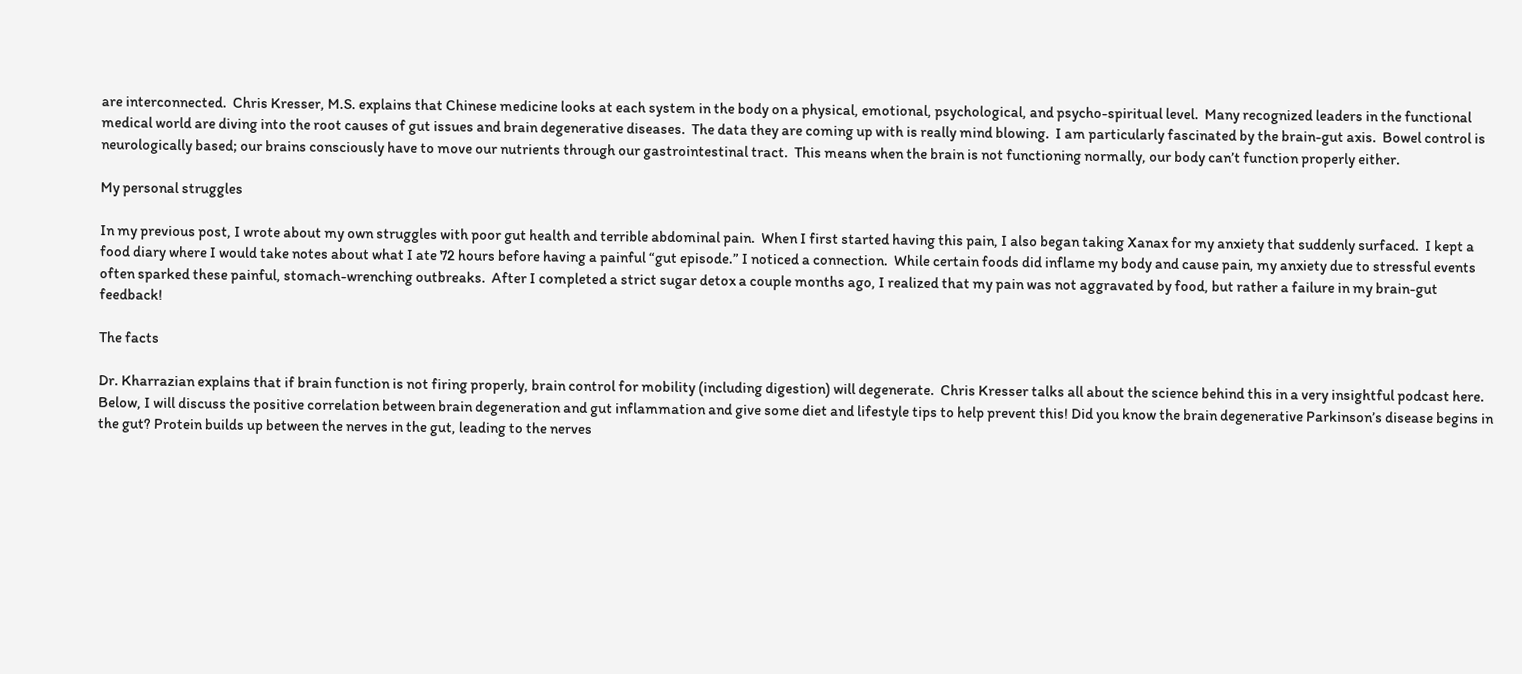are interconnected.  Chris Kresser, M.S. explains that Chinese medicine looks at each system in the body on a physical, emotional, psychological, and psycho-spiritual level.  Many recognized leaders in the functional medical world are diving into the root causes of gut issues and brain degenerative diseases.  The data they are coming up with is really mind blowing.  I am particularly fascinated by the brain-gut axis.  Bowel control is neurologically based; our brains consciously have to move our nutrients through our gastrointestinal tract.  This means when the brain is not functioning normally, our body can’t function properly either.

My personal struggles

In my previous post, I wrote about my own struggles with poor gut health and terrible abdominal pain.  When I first started having this pain, I also began taking Xanax for my anxiety that suddenly surfaced.  I kept a food diary where I would take notes about what I ate 72 hours before having a painful “gut episode.” I noticed a connection.  While certain foods did inflame my body and cause pain, my anxiety due to stressful events often sparked these painful, stomach-wrenching outbreaks.  After I completed a strict sugar detox a couple months ago, I realized that my pain was not aggravated by food, but rather a failure in my brain-gut feedback!

The facts

Dr. Kharrazian explains that if brain function is not firing properly, brain control for mobility (including digestion) will degenerate.  Chris Kresser talks all about the science behind this in a very insightful podcast here. Below, I will discuss the positive correlation between brain degeneration and gut inflammation and give some diet and lifestyle tips to help prevent this! Did you know the brain degenerative Parkinson’s disease begins in the gut? Protein builds up between the nerves in the gut, leading to the nerves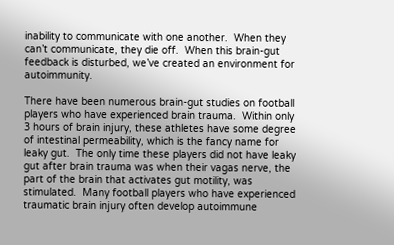inability to communicate with one another.  When they can’t communicate, they die off.  When this brain-gut feedback is disturbed, we’ve created an environment for autoimmunity.

There have been numerous brain-gut studies on football players who have experienced brain trauma.  Within only 3 hours of brain injury, these athletes have some degree of intestinal permeability, which is the fancy name for leaky gut.  The only time these players did not have leaky gut after brain trauma was when their vagas nerve, the part of the brain that activates gut motility, was stimulated.  Many football players who have experienced traumatic brain injury often develop autoimmune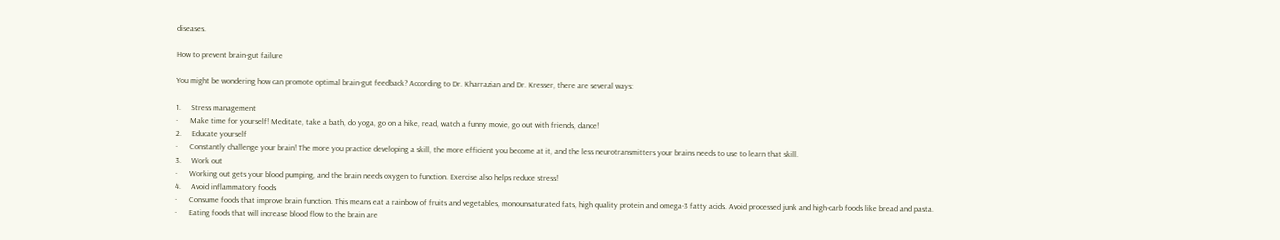diseases.

How to prevent brain-gut failure

You might be wondering how can promote optimal brain-gut feedback? According to Dr. Kharrazian and Dr. Kresser, there are several ways:

1.     Stress management
·      Make time for yourself! Meditate, take a bath, do yoga, go on a hike, read, watch a funny movie, go out with friends, dance!
2.     Educate yourself
·      Constantly challenge your brain! The more you practice developing a skill, the more efficient you become at it, and the less neurotransmitters your brains needs to use to learn that skill.
3.     Work out
·      Working out gets your blood pumping, and the brain needs oxygen to function. Exercise also helps reduce stress!
4.     Avoid inflammatory foods
·      Consume foods that improve brain function. This means eat a rainbow of fruits and vegetables, monounsaturated fats, high quality protein and omega-3 fatty acids. Avoid processed junk and high-carb foods like bread and pasta.
·      Eating foods that will increase blood flow to the brain are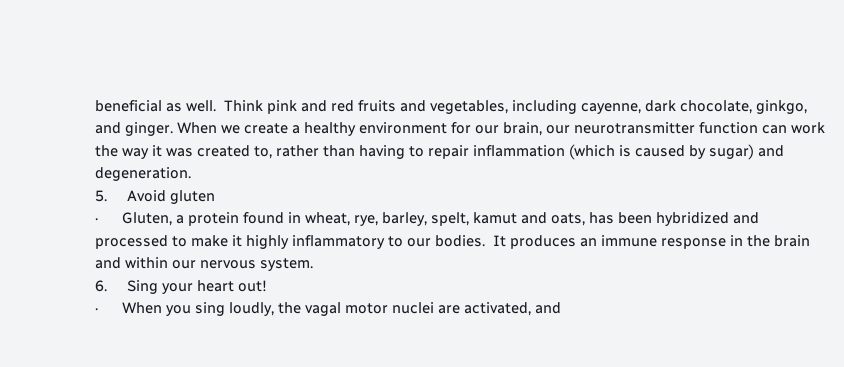beneficial as well.  Think pink and red fruits and vegetables, including cayenne, dark chocolate, ginkgo, and ginger. When we create a healthy environment for our brain, our neurotransmitter function can work the way it was created to, rather than having to repair inflammation (which is caused by sugar) and degeneration.
5.     Avoid gluten
·      Gluten, a protein found in wheat, rye, barley, spelt, kamut and oats, has been hybridized and processed to make it highly inflammatory to our bodies.  It produces an immune response in the brain and within our nervous system.
6.     Sing your heart out!
·      When you sing loudly, the vagal motor nuclei are activated, and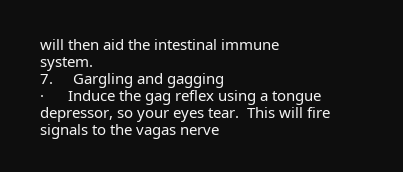will then aid the intestinal immune system.
7.     Gargling and gagging
·      Induce the gag reflex using a tongue depressor, so your eyes tear.  This will fire signals to the vagas nerve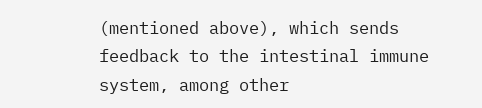(mentioned above), which sends feedback to the intestinal immune system, among other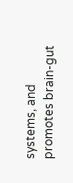systems, and promotes brain-gut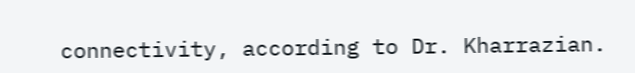connectivity, according to Dr. Kharrazian.